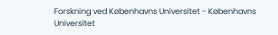Forskning ved Københavns Universitet - Københavns Universitet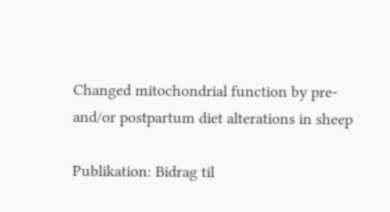Changed mitochondrial function by pre- and/or postpartum diet alterations in sheep

Publikation: Bidrag til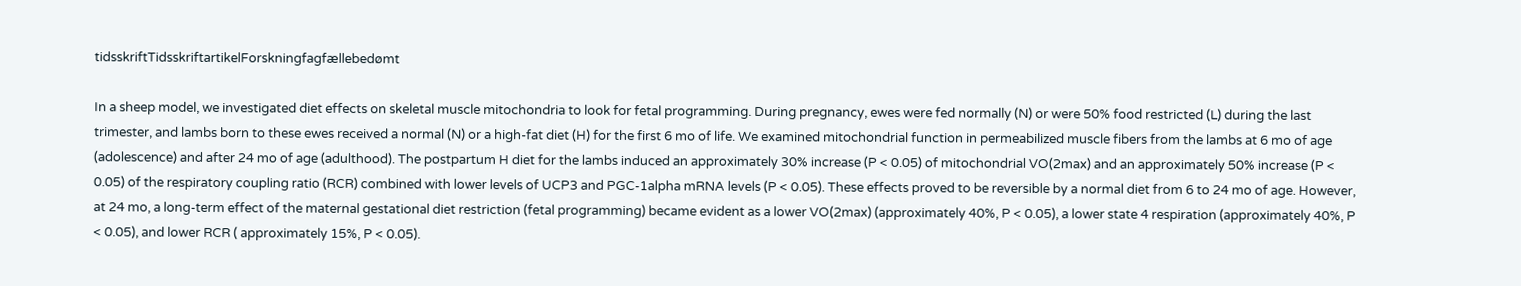tidsskriftTidsskriftartikelForskningfagfællebedømt

In a sheep model, we investigated diet effects on skeletal muscle mitochondria to look for fetal programming. During pregnancy, ewes were fed normally (N) or were 50% food restricted (L) during the last trimester, and lambs born to these ewes received a normal (N) or a high-fat diet (H) for the first 6 mo of life. We examined mitochondrial function in permeabilized muscle fibers from the lambs at 6 mo of age (adolescence) and after 24 mo of age (adulthood). The postpartum H diet for the lambs induced an approximately 30% increase (P < 0.05) of mitochondrial VO(2max) and an approximately 50% increase (P < 0.05) of the respiratory coupling ratio (RCR) combined with lower levels of UCP3 and PGC-1alpha mRNA levels (P < 0.05). These effects proved to be reversible by a normal diet from 6 to 24 mo of age. However, at 24 mo, a long-term effect of the maternal gestational diet restriction (fetal programming) became evident as a lower VO(2max) (approximately 40%, P < 0.05), a lower state 4 respiration (approximately 40%, P < 0.05), and lower RCR ( approximately 15%, P < 0.05).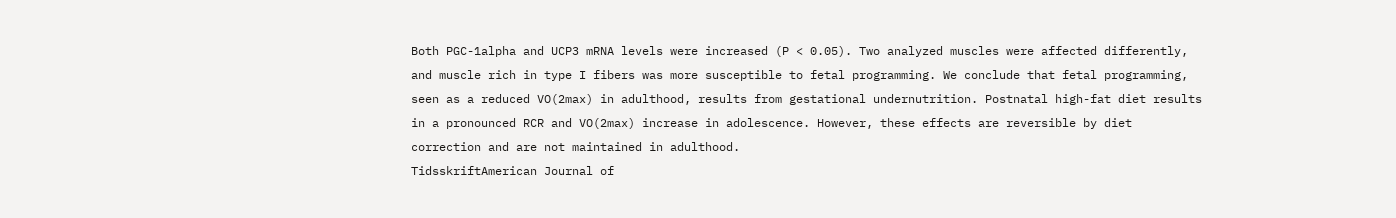Both PGC-1alpha and UCP3 mRNA levels were increased (P < 0.05). Two analyzed muscles were affected differently, and muscle rich in type I fibers was more susceptible to fetal programming. We conclude that fetal programming, seen as a reduced VO(2max) in adulthood, results from gestational undernutrition. Postnatal high-fat diet results in a pronounced RCR and VO(2max) increase in adolescence. However, these effects are reversible by diet correction and are not maintained in adulthood.
TidsskriftAmerican Journal of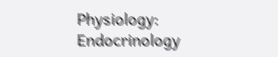Physiology: Endocrinology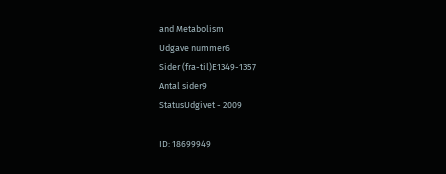and Metabolism
Udgave nummer6
Sider (fra-til)E1349-1357
Antal sider9
StatusUdgivet - 2009

ID: 18699949